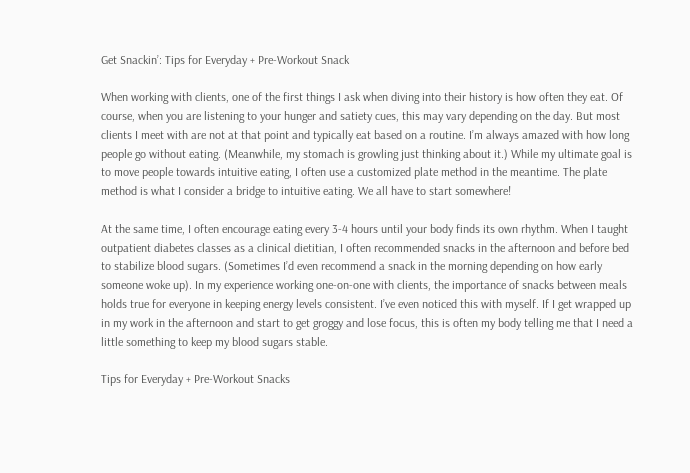Get Snackin’: Tips for Everyday + Pre-Workout Snack

When working with clients, one of the first things I ask when diving into their history is how often they eat. Of course, when you are listening to your hunger and satiety cues, this may vary depending on the day. But most clients I meet with are not at that point and typically eat based on a routine. I’m always amazed with how long people go without eating. (Meanwhile, my stomach is growling just thinking about it.) While my ultimate goal is to move people towards intuitive eating, I often use a customized plate method in the meantime. The plate method is what I consider a bridge to intuitive eating. We all have to start somewhere!

At the same time, I often encourage eating every 3-4 hours until your body finds its own rhythm. When I taught outpatient diabetes classes as a clinical dietitian, I often recommended snacks in the afternoon and before bed to stabilize blood sugars. (Sometimes I’d even recommend a snack in the morning depending on how early someone woke up). In my experience working one-on-one with clients, the importance of snacks between meals holds true for everyone in keeping energy levels consistent. I’ve even noticed this with myself. If I get wrapped up in my work in the afternoon and start to get groggy and lose focus, this is often my body telling me that I need a little something to keep my blood sugars stable.

Tips for Everyday + Pre-Workout Snacks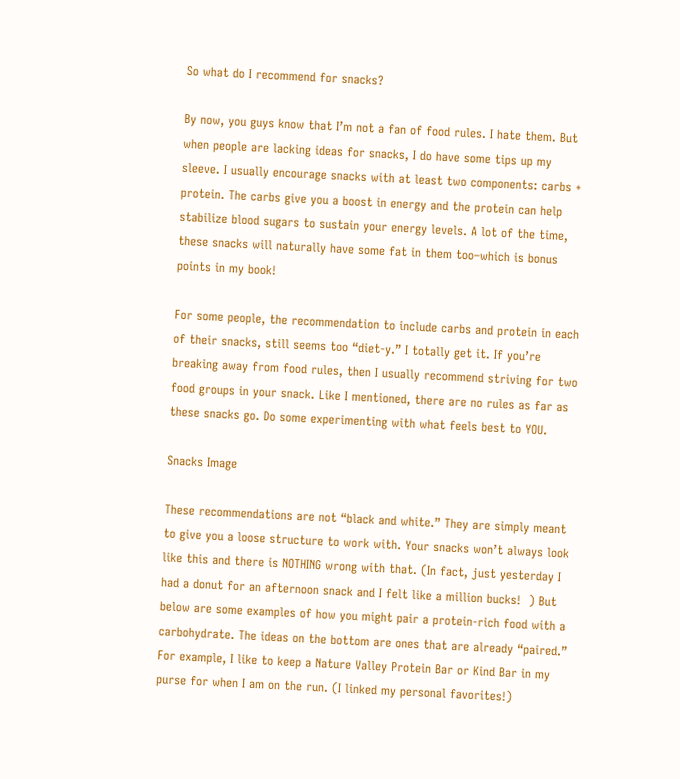So what do I recommend for snacks?

By now, you guys know that I’m not a fan of food rules. I hate them. But when people are lacking ideas for snacks, I do have some tips up my sleeve. I usually encourage snacks with at least two components: carbs + protein. The carbs give you a boost in energy and the protein can help stabilize blood sugars to sustain your energy levels. A lot of the time, these snacks will naturally have some fat in them too–which is bonus points in my book!

For some people, the recommendation to include carbs and protein in each of their snacks, still seems too “diet-y.” I totally get it. If you’re breaking away from food rules, then I usually recommend striving for two food groups in your snack. Like I mentioned, there are no rules as far as these snacks go. Do some experimenting with what feels best to YOU.

Snacks Image

These recommendations are not “black and white.” They are simply meant to give you a loose structure to work with. Your snacks won’t always look like this and there is NOTHING wrong with that. (In fact, just yesterday I had a donut for an afternoon snack and I felt like a million bucks!  ) But below are some examples of how you might pair a protein-rich food with a carbohydrate. The ideas on the bottom are ones that are already “paired.” For example, I like to keep a Nature Valley Protein Bar or Kind Bar in my purse for when I am on the run. (I linked my personal favorites!)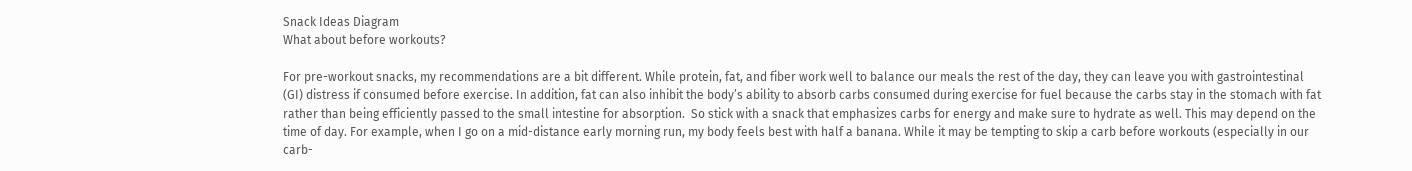Snack Ideas Diagram
What about before workouts?

For pre-workout snacks, my recommendations are a bit different. While protein, fat, and fiber work well to balance our meals the rest of the day, they can leave you with gastrointestinal (GI) distress if consumed before exercise. In addition, fat can also inhibit the body’s ability to absorb carbs consumed during exercise for fuel because the carbs stay in the stomach with fat rather than being efficiently passed to the small intestine for absorption.  So stick with a snack that emphasizes carbs for energy and make sure to hydrate as well. This may depend on the time of day. For example, when I go on a mid-distance early morning run, my body feels best with half a banana. While it may be tempting to skip a carb before workouts (especially in our carb-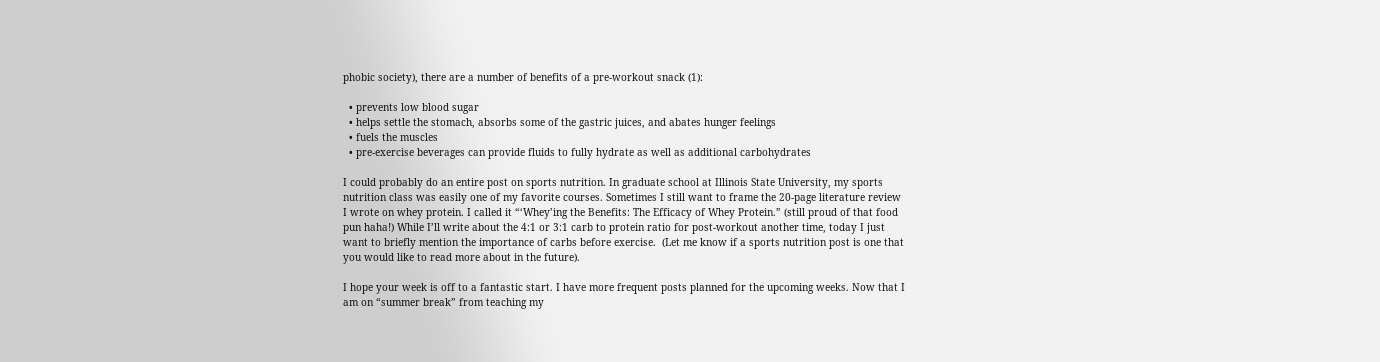phobic society), there are a number of benefits of a pre-workout snack (1):

  • prevents low blood sugar
  • helps settle the stomach, absorbs some of the gastric juices, and abates hunger feelings
  • fuels the muscles
  • pre-exercise beverages can provide fluids to fully hydrate as well as additional carbohydrates

I could probably do an entire post on sports nutrition. In graduate school at Illinois State University, my sports nutrition class was easily one of my favorite courses. Sometimes I still want to frame the 20-page literature review I wrote on whey protein. I called it “‘Whey’ing the Benefits: The Efficacy of Whey Protein.” (still proud of that food pun haha!) While I’ll write about the 4:1 or 3:1 carb to protein ratio for post-workout another time, today I just want to briefly mention the importance of carbs before exercise.  (Let me know if a sports nutrition post is one that you would like to read more about in the future).

I hope your week is off to a fantastic start. I have more frequent posts planned for the upcoming weeks. Now that I am on “summer break” from teaching my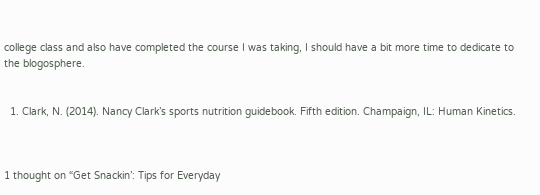college class and also have completed the course I was taking, I should have a bit more time to dedicate to the blogosphere.


  1. Clark, N. (2014). Nancy Clark’s sports nutrition guidebook. Fifth edition. Champaign, IL: Human Kinetics.



1 thought on “Get Snackin’: Tips for Everyday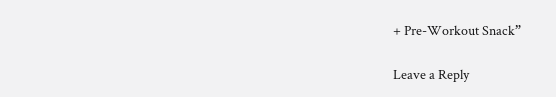+ Pre-Workout Snack”

Leave a Reply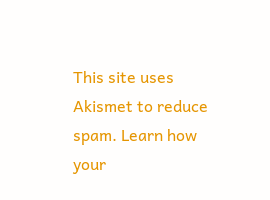This site uses Akismet to reduce spam. Learn how your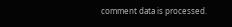comment data is processed.